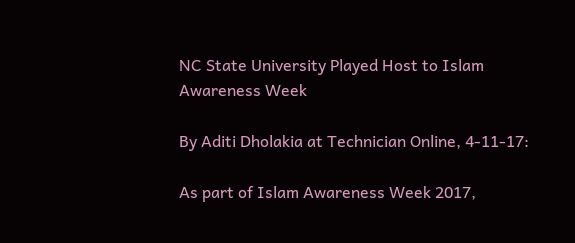NC State University Played Host to Islam Awareness Week

By Aditi Dholakia at Technician Online, 4-11-17:

As part of Islam Awareness Week 2017,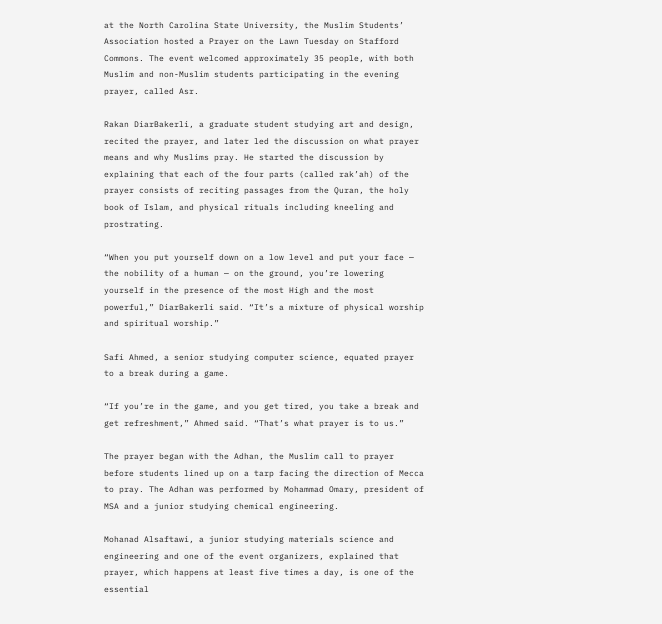at the North Carolina State University, the Muslim Students’ Association hosted a Prayer on the Lawn Tuesday on Stafford Commons. The event welcomed approximately 35 people, with both Muslim and non-Muslim students participating in the evening prayer, called Asr.

Rakan DiarBakerli, a graduate student studying art and design, recited the prayer, and later led the discussion on what prayer means and why Muslims pray. He started the discussion by explaining that each of the four parts (called rak’ah) of the prayer consists of reciting passages from the Quran, the holy book of Islam, and physical rituals including kneeling and prostrating.

“When you put yourself down on a low level and put your face — the nobility of a human — on the ground, you’re lowering yourself in the presence of the most High and the most powerful,” DiarBakerli said. “It’s a mixture of physical worship and spiritual worship.”

Safi Ahmed, a senior studying computer science, equated prayer to a break during a game.

“If you’re in the game, and you get tired, you take a break and get refreshment,” Ahmed said. “That’s what prayer is to us.”

The prayer began with the Adhan, the Muslim call to prayer before students lined up on a tarp facing the direction of Mecca to pray. The Adhan was performed by Mohammad Omary, president of MSA and a junior studying chemical engineering.

Mohanad Alsaftawi, a junior studying materials science and engineering and one of the event organizers, explained that prayer, which happens at least five times a day, is one of the essential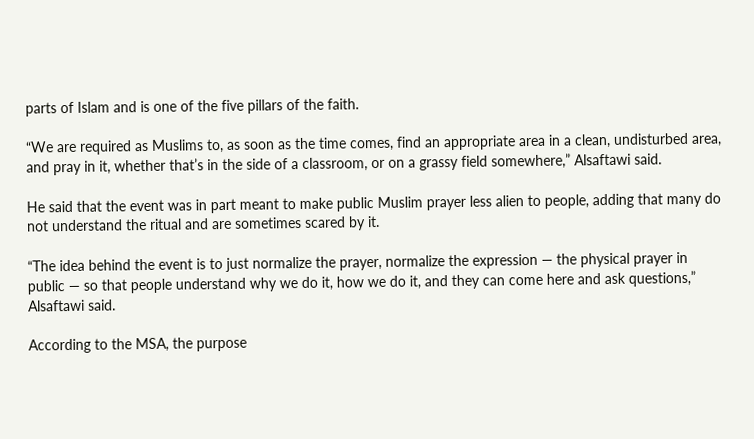parts of Islam and is one of the five pillars of the faith.

“We are required as Muslims to, as soon as the time comes, find an appropriate area in a clean, undisturbed area, and pray in it, whether that’s in the side of a classroom, or on a grassy field somewhere,” Alsaftawi said.

He said that the event was in part meant to make public Muslim prayer less alien to people, adding that many do not understand the ritual and are sometimes scared by it.

“The idea behind the event is to just normalize the prayer, normalize the expression — the physical prayer in public — so that people understand why we do it, how we do it, and they can come here and ask questions,” Alsaftawi said.

According to the MSA, the purpose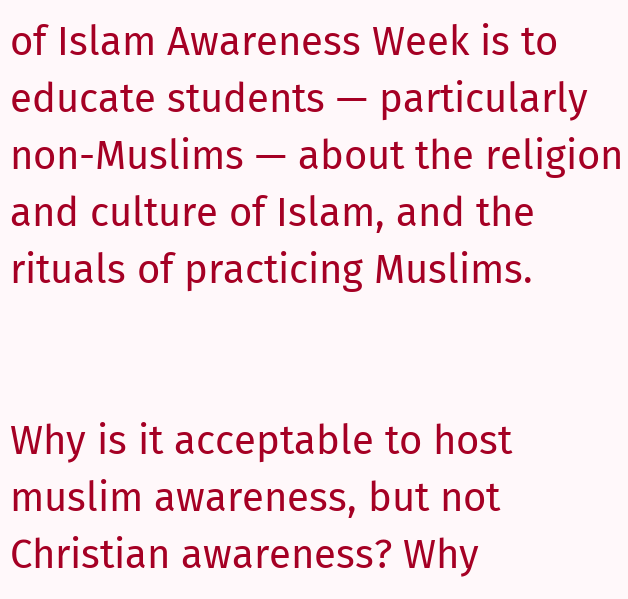of Islam Awareness Week is to educate students — particularly non-Muslims — about the religion and culture of Islam, and the rituals of practicing Muslims.


Why is it acceptable to host muslim awareness, but not Christian awareness? Why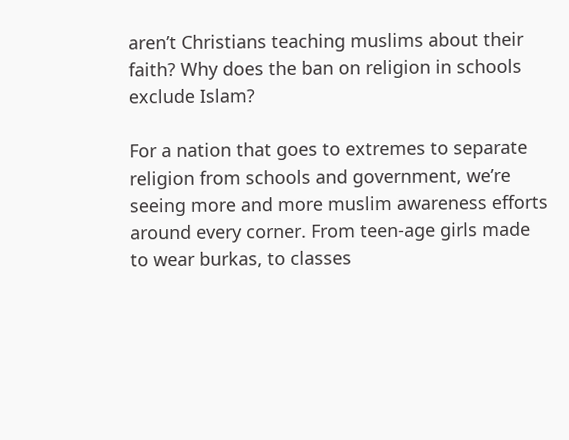aren’t Christians teaching muslims about their faith? Why does the ban on religion in schools exclude Islam?

For a nation that goes to extremes to separate religion from schools and government, we’re seeing more and more muslim awareness efforts around every corner. From teen-age girls made to wear burkas, to classes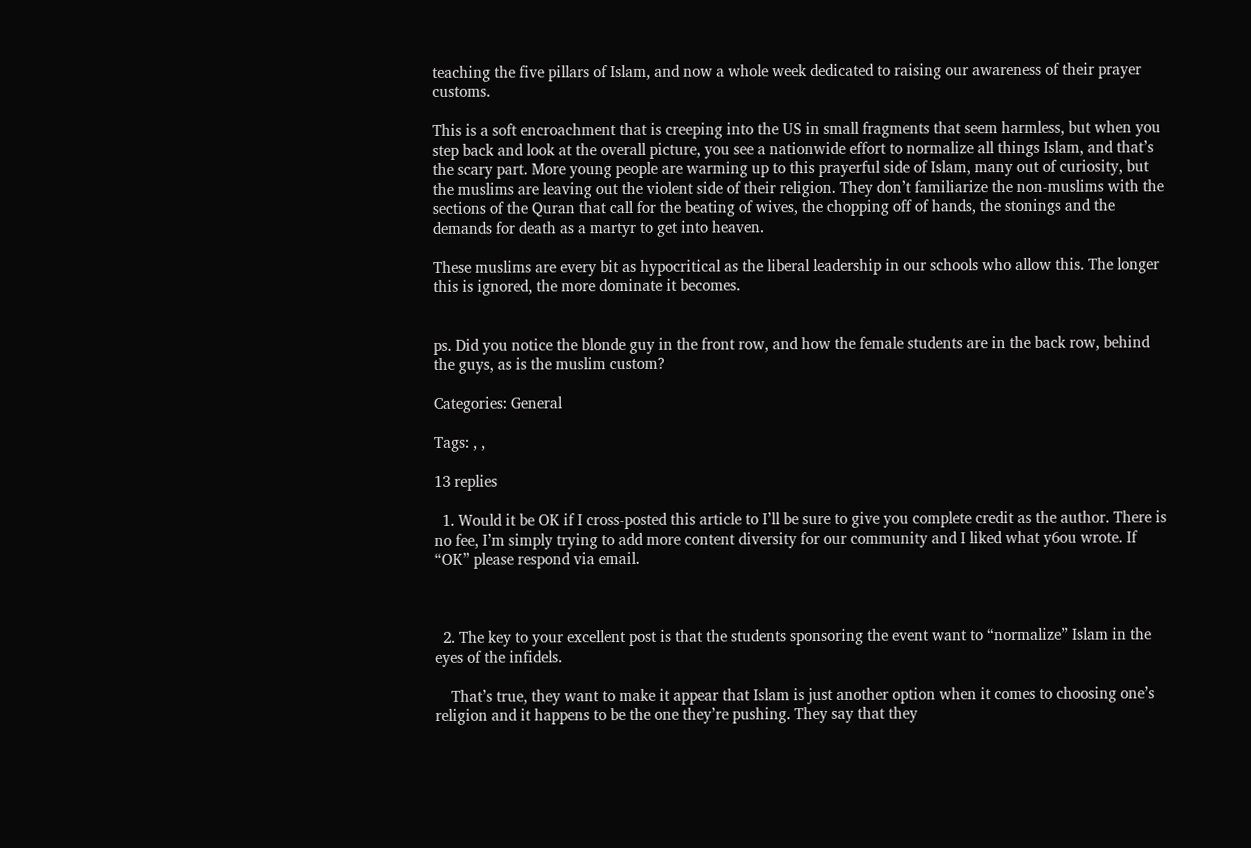teaching the five pillars of Islam, and now a whole week dedicated to raising our awareness of their prayer customs.

This is a soft encroachment that is creeping into the US in small fragments that seem harmless, but when you step back and look at the overall picture, you see a nationwide effort to normalize all things Islam, and that’s the scary part. More young people are warming up to this prayerful side of Islam, many out of curiosity, but the muslims are leaving out the violent side of their religion. They don’t familiarize the non-muslims with the sections of the Quran that call for the beating of wives, the chopping off of hands, the stonings and the demands for death as a martyr to get into heaven.

These muslims are every bit as hypocritical as the liberal leadership in our schools who allow this. The longer this is ignored, the more dominate it becomes.


ps. Did you notice the blonde guy in the front row, and how the female students are in the back row, behind the guys, as is the muslim custom?

Categories: General

Tags: , ,

13 replies

  1. Would it be OK if I cross-posted this article to I’ll be sure to give you complete credit as the author. There is no fee, I’m simply trying to add more content diversity for our community and I liked what y6ou wrote. If “OK” please respond via email.



  2. The key to your excellent post is that the students sponsoring the event want to “normalize” Islam in the eyes of the infidels.

    That’s true, they want to make it appear that Islam is just another option when it comes to choosing one’s religion and it happens to be the one they’re pushing. They say that they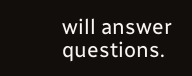will answer questions.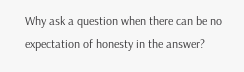Why ask a question when there can be no expectation of honesty in the answer?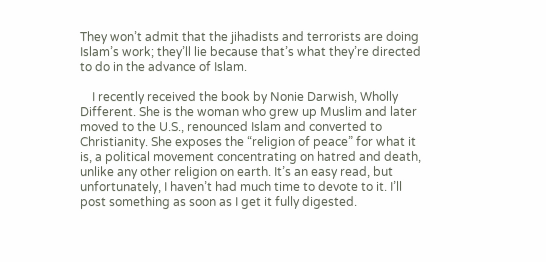They won’t admit that the jihadists and terrorists are doing Islam’s work; they’ll lie because that’s what they’re directed to do in the advance of Islam.

    I recently received the book by Nonie Darwish, Wholly Different. She is the woman who grew up Muslim and later moved to the U.S., renounced Islam and converted to Christianity. She exposes the “religion of peace” for what it is, a political movement concentrating on hatred and death, unlike any other religion on earth. It’s an easy read, but unfortunately, I haven’t had much time to devote to it. I’ll post something as soon as I get it fully digested.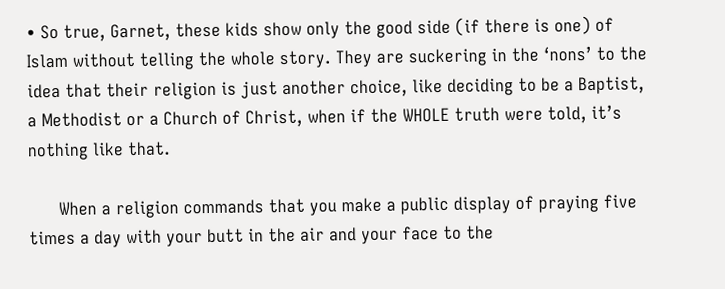• So true, Garnet, these kids show only the good side (if there is one) of Islam without telling the whole story. They are suckering in the ‘nons’ to the idea that their religion is just another choice, like deciding to be a Baptist, a Methodist or a Church of Christ, when if the WHOLE truth were told, it’s nothing like that.

      When a religion commands that you make a public display of praying five times a day with your butt in the air and your face to the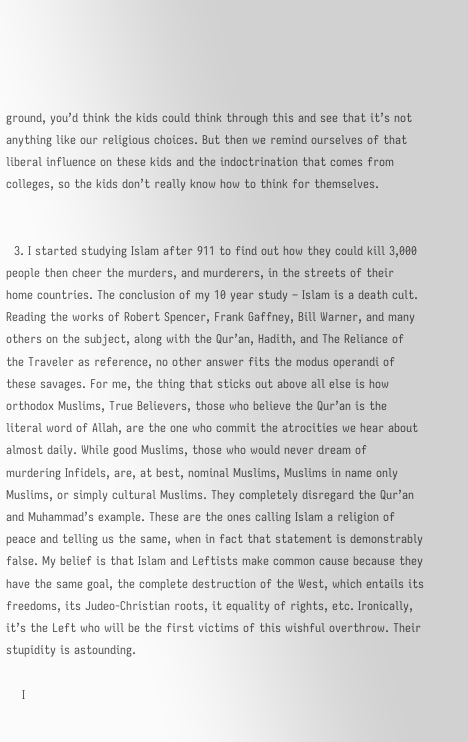ground, you’d think the kids could think through this and see that it’s not anything like our religious choices. But then we remind ourselves of that liberal influence on these kids and the indoctrination that comes from colleges, so the kids don’t really know how to think for themselves.


  3. I started studying Islam after 911 to find out how they could kill 3,000 people then cheer the murders, and murderers, in the streets of their home countries. The conclusion of my 10 year study – Islam is a death cult. Reading the works of Robert Spencer, Frank Gaffney, Bill Warner, and many others on the subject, along with the Qur’an, Hadith, and The Reliance of the Traveler as reference, no other answer fits the modus operandi of these savages. For me, the thing that sticks out above all else is how orthodox Muslims, True Believers, those who believe the Qur’an is the literal word of Allah, are the one who commit the atrocities we hear about almost daily. While good Muslims, those who would never dream of murdering Infidels, are, at best, nominal Muslims, Muslims in name only Muslims, or simply cultural Muslims. They completely disregard the Qur’an and Muhammad’s example. These are the ones calling Islam a religion of peace and telling us the same, when in fact that statement is demonstrably false. My belief is that Islam and Leftists make common cause because they have the same goal, the complete destruction of the West, which entails its freedoms, its Judeo-Christian roots, it equality of rights, etc. Ironically, it’s the Left who will be the first victims of this wishful overthrow. Their stupidity is astounding.

    I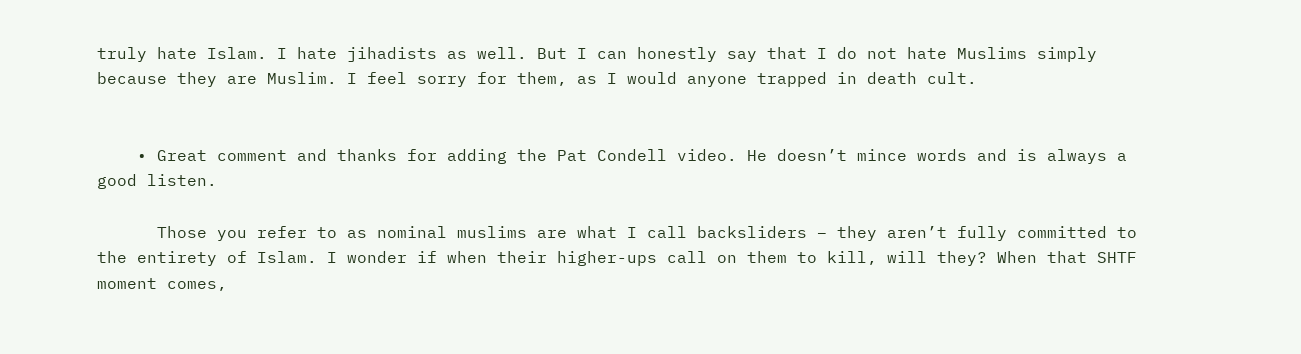truly hate Islam. I hate jihadists as well. But I can honestly say that I do not hate Muslims simply because they are Muslim. I feel sorry for them, as I would anyone trapped in death cult.


    • Great comment and thanks for adding the Pat Condell video. He doesn’t mince words and is always a good listen.

      Those you refer to as nominal muslims are what I call backsliders – they aren’t fully committed to the entirety of Islam. I wonder if when their higher-ups call on them to kill, will they? When that SHTF moment comes,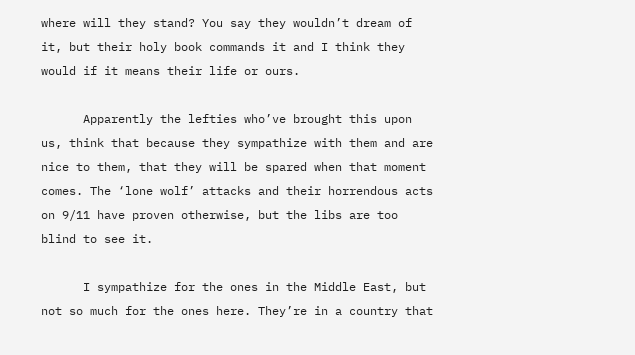where will they stand? You say they wouldn’t dream of it, but their holy book commands it and I think they would if it means their life or ours.

      Apparently the lefties who’ve brought this upon us, think that because they sympathize with them and are nice to them, that they will be spared when that moment comes. The ‘lone wolf’ attacks and their horrendous acts on 9/11 have proven otherwise, but the libs are too blind to see it.

      I sympathize for the ones in the Middle East, but not so much for the ones here. They’re in a country that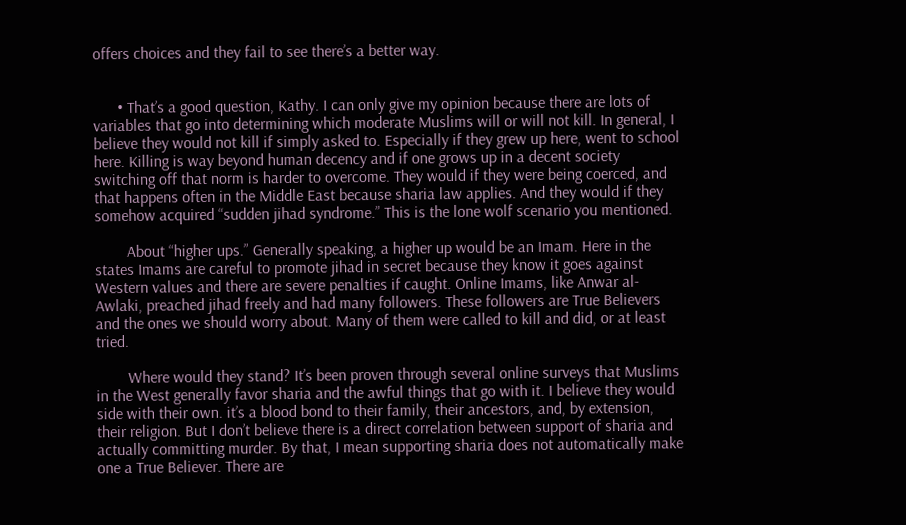offers choices and they fail to see there’s a better way.


      • That’s a good question, Kathy. I can only give my opinion because there are lots of variables that go into determining which moderate Muslims will or will not kill. In general, I believe they would not kill if simply asked to. Especially if they grew up here, went to school here. Killing is way beyond human decency and if one grows up in a decent society switching off that norm is harder to overcome. They would if they were being coerced, and that happens often in the Middle East because sharia law applies. And they would if they somehow acquired “sudden jihad syndrome.” This is the lone wolf scenario you mentioned.

        About “higher ups.” Generally speaking, a higher up would be an Imam. Here in the states Imams are careful to promote jihad in secret because they know it goes against Western values and there are severe penalties if caught. Online Imams, like Anwar al-Awlaki, preached jihad freely and had many followers. These followers are True Believers and the ones we should worry about. Many of them were called to kill and did, or at least tried.

        Where would they stand? It’s been proven through several online surveys that Muslims in the West generally favor sharia and the awful things that go with it. I believe they would side with their own. it’s a blood bond to their family, their ancestors, and, by extension, their religion. But I don’t believe there is a direct correlation between support of sharia and actually committing murder. By that, I mean supporting sharia does not automatically make one a True Believer. There are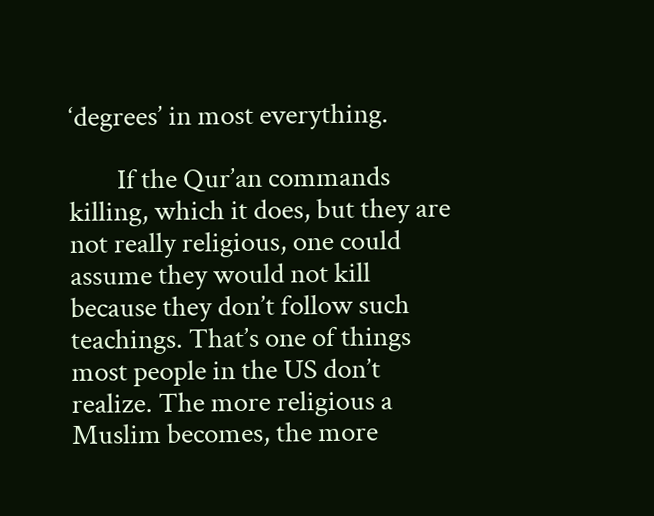‘degrees’ in most everything.

        If the Qur’an commands killing, which it does, but they are not really religious, one could assume they would not kill because they don’t follow such teachings. That’s one of things most people in the US don’t realize. The more religious a Muslim becomes, the more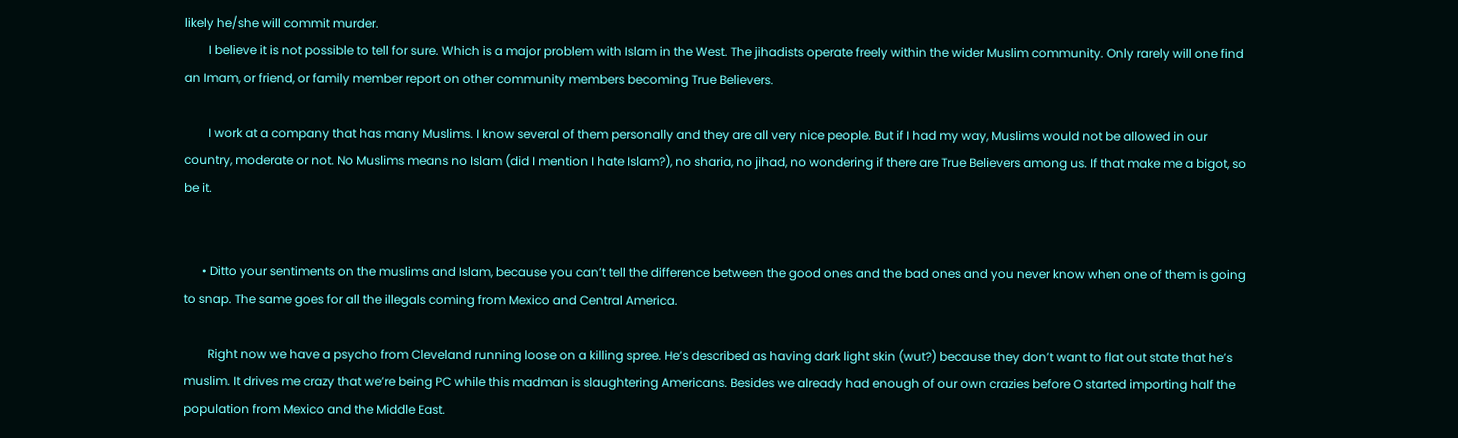likely he/she will commit murder.
        I believe it is not possible to tell for sure. Which is a major problem with Islam in the West. The jihadists operate freely within the wider Muslim community. Only rarely will one find an Imam, or friend, or family member report on other community members becoming True Believers.

        I work at a company that has many Muslims. I know several of them personally and they are all very nice people. But if I had my way, Muslims would not be allowed in our country, moderate or not. No Muslims means no Islam (did I mention I hate Islam?), no sharia, no jihad, no wondering if there are True Believers among us. If that make me a bigot, so be it.


      • Ditto your sentiments on the muslims and Islam, because you can’t tell the difference between the good ones and the bad ones and you never know when one of them is going to snap. The same goes for all the illegals coming from Mexico and Central America.

        Right now we have a psycho from Cleveland running loose on a killing spree. He’s described as having dark light skin (wut?) because they don’t want to flat out state that he’s muslim. It drives me crazy that we’re being PC while this madman is slaughtering Americans. Besides we already had enough of our own crazies before O started importing half the population from Mexico and the Middle East.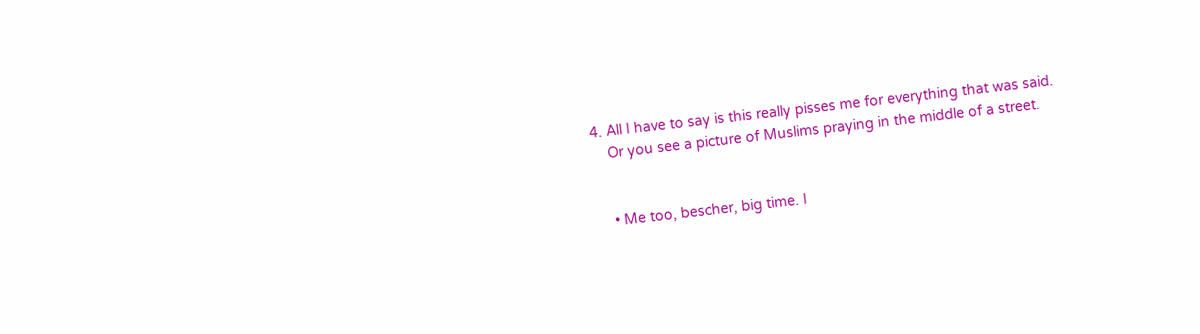4. All I have to say is this really pisses me for everything that was said.
    Or you see a picture of Muslims praying in the middle of a street.


    • Me too, bescher, big time. I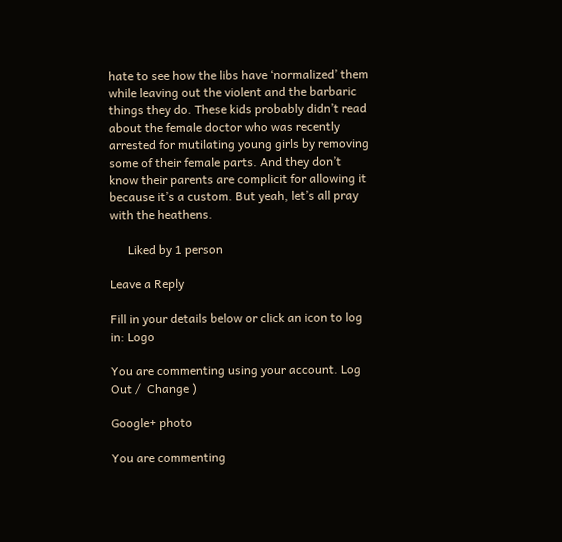hate to see how the libs have ‘normalized’ them while leaving out the violent and the barbaric things they do. These kids probably didn’t read about the female doctor who was recently arrested for mutilating young girls by removing some of their female parts. And they don’t know their parents are complicit for allowing it because it’s a custom. But yeah, let’s all pray with the heathens.

      Liked by 1 person

Leave a Reply

Fill in your details below or click an icon to log in: Logo

You are commenting using your account. Log Out /  Change )

Google+ photo

You are commenting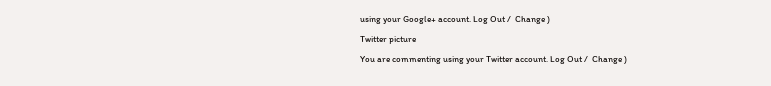using your Google+ account. Log Out /  Change )

Twitter picture

You are commenting using your Twitter account. Log Out /  Change )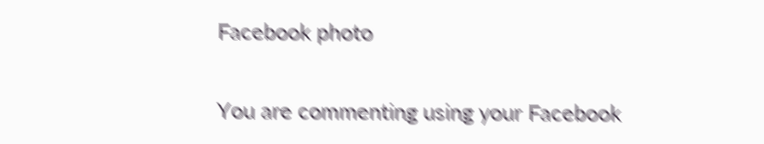Facebook photo

You are commenting using your Facebook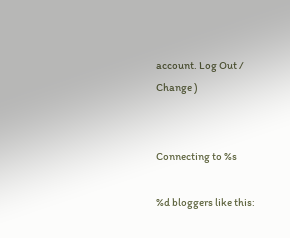account. Log Out /  Change )


Connecting to %s

%d bloggers like this: